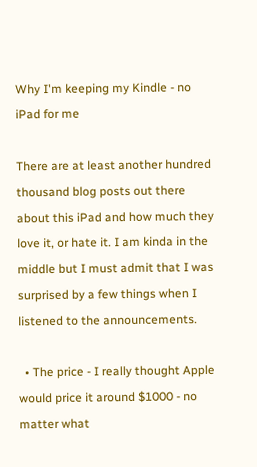Why I'm keeping my Kindle - no iPad for me

There are at least another hundred thousand blog posts out there about this iPad and how much they love it, or hate it. I am kinda in the middle but I must admit that I was surprised by a few things when I listened to the announcements.

  • The price - I really thought Apple would price it around $1000 - no matter what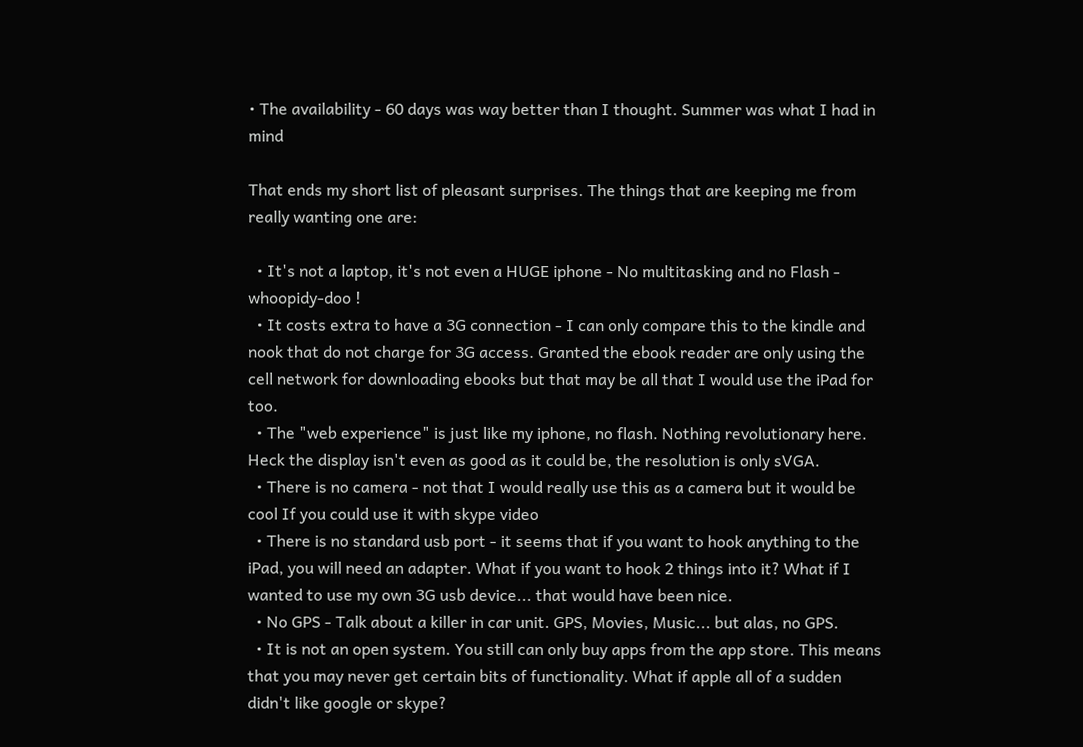• The availability - 60 days was way better than I thought. Summer was what I had in mind

That ends my short list of pleasant surprises. The things that are keeping me from really wanting one are:

  • It's not a laptop, it's not even a HUGE iphone - No multitasking and no Flash - whoopidy-doo !
  • It costs extra to have a 3G connection - I can only compare this to the kindle and nook that do not charge for 3G access. Granted the ebook reader are only using the cell network for downloading ebooks but that may be all that I would use the iPad for too.
  • The "web experience" is just like my iphone, no flash. Nothing revolutionary here. Heck the display isn't even as good as it could be, the resolution is only sVGA.
  • There is no camera - not that I would really use this as a camera but it would be cool If you could use it with skype video
  • There is no standard usb port - it seems that if you want to hook anything to the iPad, you will need an adapter. What if you want to hook 2 things into it? What if I wanted to use my own 3G usb device... that would have been nice.
  • No GPS - Talk about a killer in car unit. GPS, Movies, Music... but alas, no GPS.
  • It is not an open system. You still can only buy apps from the app store. This means that you may never get certain bits of functionality. What if apple all of a sudden didn't like google or skype?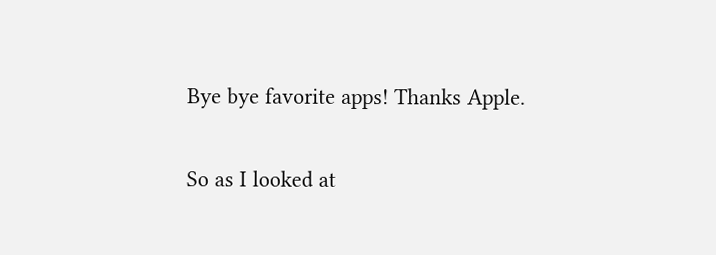Bye bye favorite apps! Thanks Apple.

So as I looked at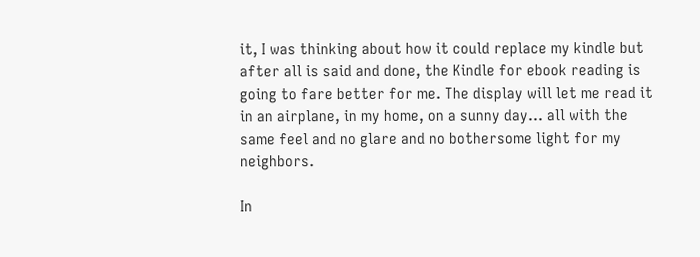it, I was thinking about how it could replace my kindle but after all is said and done, the Kindle for ebook reading is going to fare better for me. The display will let me read it in an airplane, in my home, on a sunny day... all with the same feel and no glare and no bothersome light for my neighbors.

In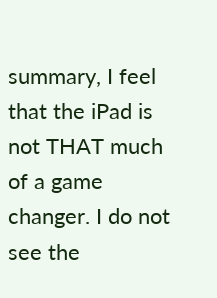summary, I feel that the iPad is not THAT much of a game changer. I do not see the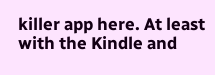killer app here. At least with the Kindle and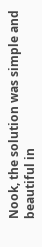Nook, the solution was simple and beautiful in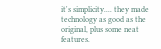it's simplicity.... they made technology as good as the original, plus some neat features.